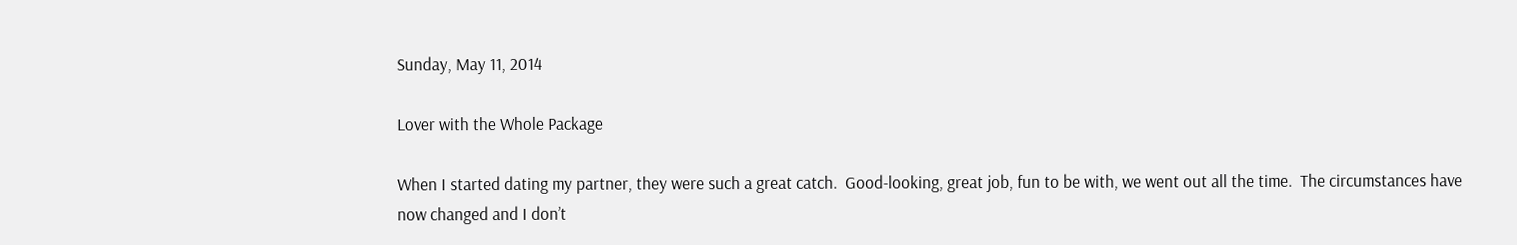Sunday, May 11, 2014

Lover with the Whole Package

When I started dating my partner, they were such a great catch.  Good-looking, great job, fun to be with, we went out all the time.  The circumstances have now changed and I don’t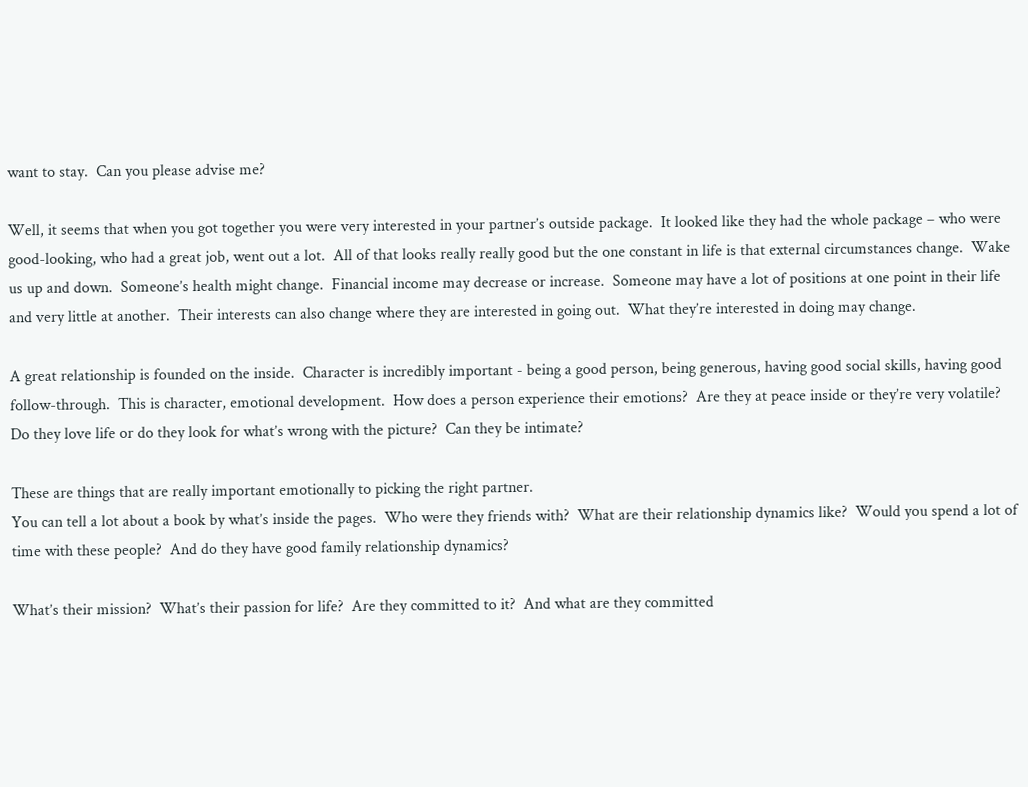want to stay.  Can you please advise me?

Well, it seems that when you got together you were very interested in your partner’s outside package.  It looked like they had the whole package – who were good-looking, who had a great job, went out a lot.  All of that looks really really good but the one constant in life is that external circumstances change.  Wake us up and down.  Someone’s health might change.  Financial income may decrease or increase.  Someone may have a lot of positions at one point in their life and very little at another.  Their interests can also change where they are interested in going out.  What they’re interested in doing may change.

A great relationship is founded on the inside.  Character is incredibly important - being a good person, being generous, having good social skills, having good follow-through.  This is character, emotional development.  How does a person experience their emotions?  Are they at peace inside or they’re very volatile?  Do they love life or do they look for what’s wrong with the picture?  Can they be intimate?

These are things that are really important emotionally to picking the right partner.
You can tell a lot about a book by what’s inside the pages.  Who were they friends with?  What are their relationship dynamics like?  Would you spend a lot of time with these people?  And do they have good family relationship dynamics?

What’s their mission?  What’s their passion for life?  Are they committed to it?  And what are they committed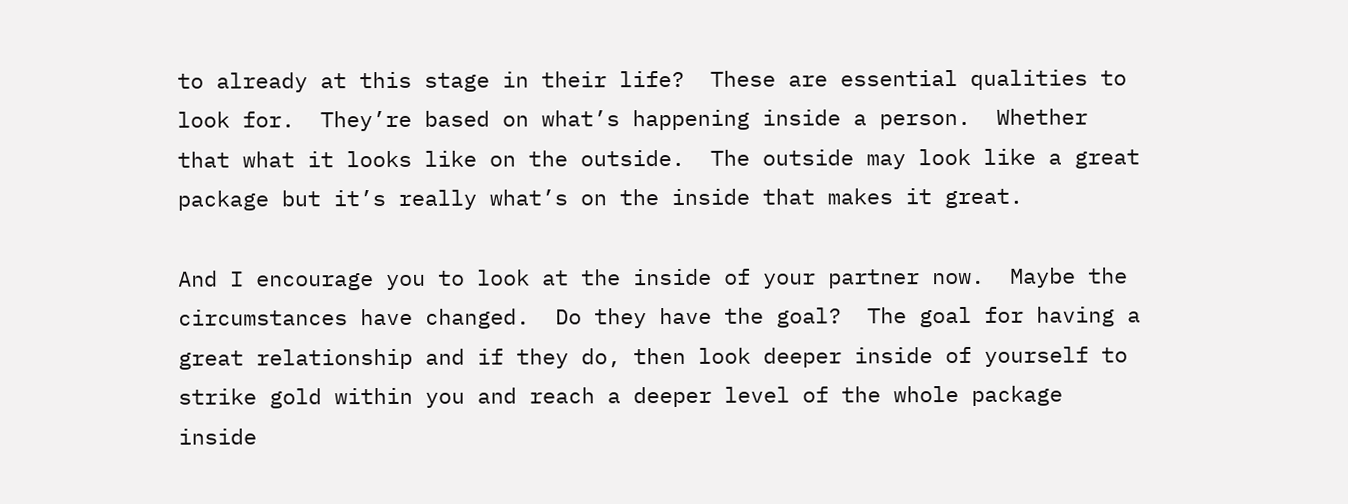to already at this stage in their life?  These are essential qualities to look for.  They’re based on what’s happening inside a person.  Whether that what it looks like on the outside.  The outside may look like a great package but it’s really what’s on the inside that makes it great.

And I encourage you to look at the inside of your partner now.  Maybe the circumstances have changed.  Do they have the goal?  The goal for having a great relationship and if they do, then look deeper inside of yourself to strike gold within you and reach a deeper level of the whole package inside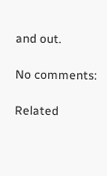and out.

No comments:

Related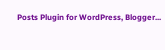Posts Plugin for WordPress, Blogger...